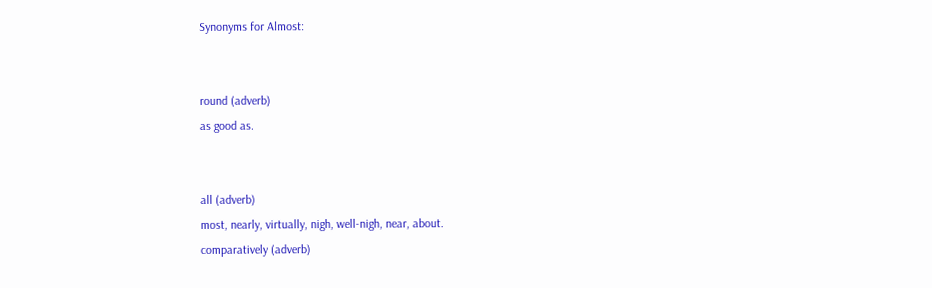Synonyms for Almost:


round (adverb)
as good as.


all (adverb)
most, nearly, virtually, nigh, well-nigh, near, about.
comparatively (adverb)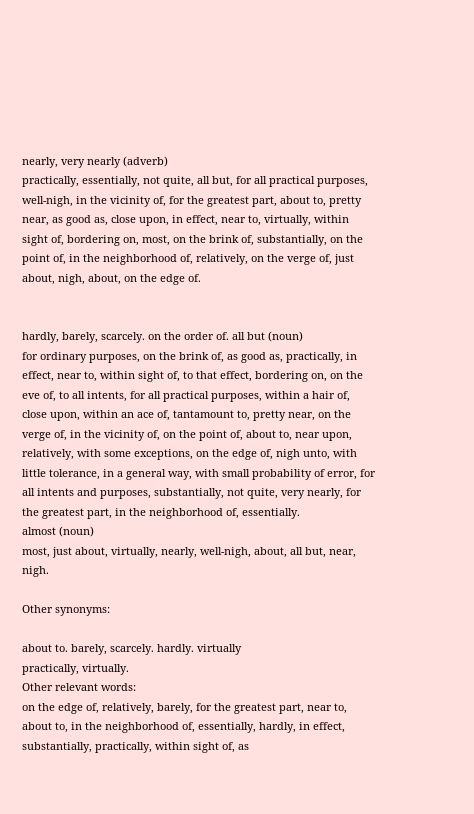nearly, very nearly (adverb)
practically, essentially, not quite, all but, for all practical purposes, well-nigh, in the vicinity of, for the greatest part, about to, pretty near, as good as, close upon, in effect, near to, virtually, within sight of, bordering on, most, on the brink of, substantially, on the point of, in the neighborhood of, relatively, on the verge of, just about, nigh, about, on the edge of.


hardly, barely, scarcely. on the order of. all but (noun)
for ordinary purposes, on the brink of, as good as, practically, in effect, near to, within sight of, to that effect, bordering on, on the eve of, to all intents, for all practical purposes, within a hair of, close upon, within an ace of, tantamount to, pretty near, on the verge of, in the vicinity of, on the point of, about to, near upon, relatively, with some exceptions, on the edge of, nigh unto, with little tolerance, in a general way, with small probability of error, for all intents and purposes, substantially, not quite, very nearly, for the greatest part, in the neighborhood of, essentially.
almost (noun)
most, just about, virtually, nearly, well-nigh, about, all but, near, nigh.

Other synonyms:

about to. barely, scarcely. hardly. virtually
practically, virtually.
Other relevant words:
on the edge of, relatively, barely, for the greatest part, near to, about to, in the neighborhood of, essentially, hardly, in effect, substantially, practically, within sight of, as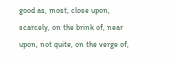good as, most, close upon, scarcely, on the brink of, near upon, not quite, on the verge of,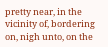pretty near, in the vicinity of, bordering on, nigh unto, on the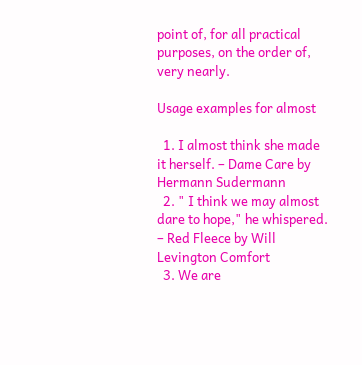point of, for all practical purposes, on the order of, very nearly.

Usage examples for almost

  1. I almost think she made it herself. – Dame Care by Hermann Sudermann
  2. " I think we may almost dare to hope," he whispered. – Red Fleece by Will Levington Comfort
  3. We are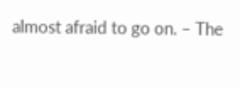almost afraid to go on. – The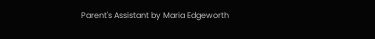Parent's Assistant by Maria Edgeworth